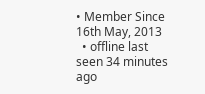• Member Since 16th May, 2013
  • offline last seen 34 minutes ago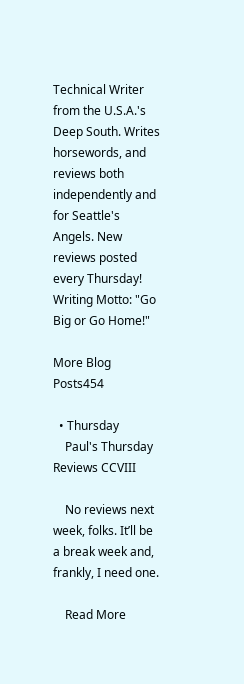Technical Writer from the U.S.A.'s Deep South. Writes horsewords, and reviews both independently and for Seattle's Angels. New reviews posted every Thursday! Writing Motto: "Go Big or Go Home!"

More Blog Posts454

  • Thursday
    Paul's Thursday Reviews CCVIII

    No reviews next week, folks. It’ll be a break week and, frankly, I need one.

    Read More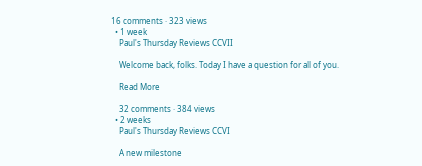16 comments · 323 views
  • 1 week
    Paul's Thursday Reviews CCVII

    Welcome back, folks. Today I have a question for all of you.

    Read More

    32 comments · 384 views
  • 2 weeks
    Paul's Thursday Reviews CCVI

    A new milestone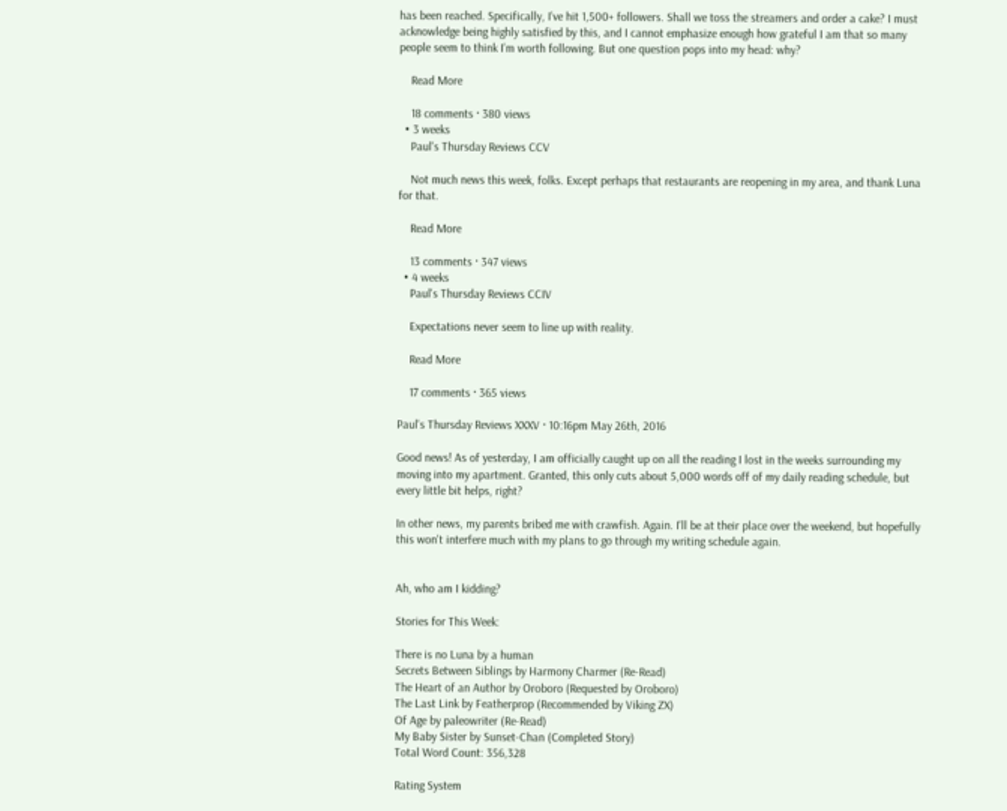has been reached. Specifically, I’ve hit 1,500+ followers. Shall we toss the streamers and order a cake? I must acknowledge being highly satisfied by this, and I cannot emphasize enough how grateful I am that so many people seem to think I’m worth following. But one question pops into my head: why?

    Read More

    18 comments · 380 views
  • 3 weeks
    Paul's Thursday Reviews CCV

    Not much news this week, folks. Except perhaps that restaurants are reopening in my area, and thank Luna for that.

    Read More

    13 comments · 347 views
  • 4 weeks
    Paul's Thursday Reviews CCIV

    Expectations never seem to line up with reality.

    Read More

    17 comments · 365 views

Paul's Thursday Reviews XXXV · 10:16pm May 26th, 2016

Good news! As of yesterday, I am officially caught up on all the reading I lost in the weeks surrounding my moving into my apartment. Granted, this only cuts about 5,000 words off of my daily reading schedule, but every little bit helps, right?

In other news, my parents bribed me with crawfish. Again. I'll be at their place over the weekend, but hopefully this won't interfere much with my plans to go through my writing schedule again.


Ah, who am I kidding?

Stories for This Week:

There is no Luna by a human
Secrets Between Siblings by Harmony Charmer (Re-Read)
The Heart of an Author by Oroboro (Requested by Oroboro)
The Last Link by Featherprop (Recommended by Viking ZX)
Of Age by paleowriter (Re-Read)
My Baby Sister by Sunset-Chan (Completed Story)
Total Word Count: 356,328

Rating System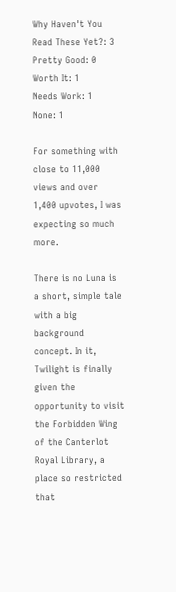Why Haven't You Read These Yet?: 3
Pretty Good: 0
Worth It: 1
Needs Work: 1
None: 1

For something with close to 11,000 views and over 1,400 upvotes, I was expecting so much more.

There is no Luna is a short, simple tale with a big background concept. In it, Twilight is finally given the opportunity to visit the Forbidden Wing of the Canterlot Royal Library, a place so restricted that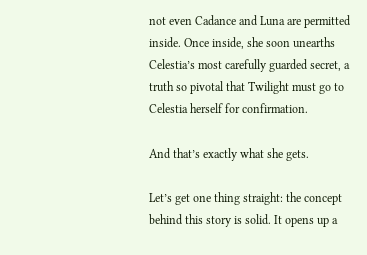not even Cadance and Luna are permitted inside. Once inside, she soon unearths Celestia’s most carefully guarded secret, a truth so pivotal that Twilight must go to Celestia herself for confirmation.

And that’s exactly what she gets.

Let’s get one thing straight: the concept behind this story is solid. It opens up a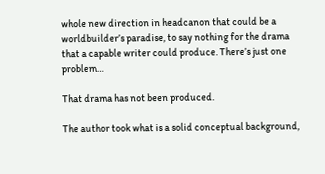whole new direction in headcanon that could be a worldbuilder’s paradise, to say nothing for the drama that a capable writer could produce. There’s just one problem…

That drama has not been produced.

The author took what is a solid conceptual background,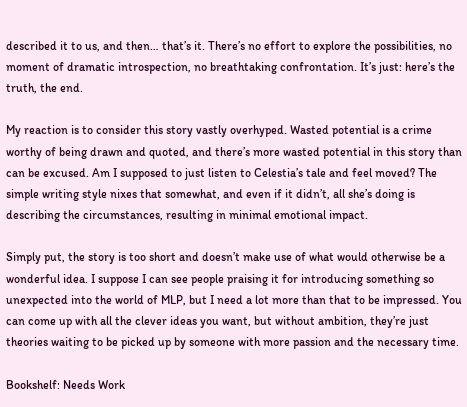described it to us, and then… that’s it. There’s no effort to explore the possibilities, no moment of dramatic introspection, no breathtaking confrontation. It’s just: here’s the truth, the end.

My reaction is to consider this story vastly overhyped. Wasted potential is a crime worthy of being drawn and quoted, and there’s more wasted potential in this story than can be excused. Am I supposed to just listen to Celestia’s tale and feel moved? The simple writing style nixes that somewhat, and even if it didn’t, all she’s doing is describing the circumstances, resulting in minimal emotional impact.

Simply put, the story is too short and doesn’t make use of what would otherwise be a wonderful idea. I suppose I can see people praising it for introducing something so unexpected into the world of MLP, but I need a lot more than that to be impressed. You can come up with all the clever ideas you want, but without ambition, they’re just theories waiting to be picked up by someone with more passion and the necessary time.

Bookshelf: Needs Work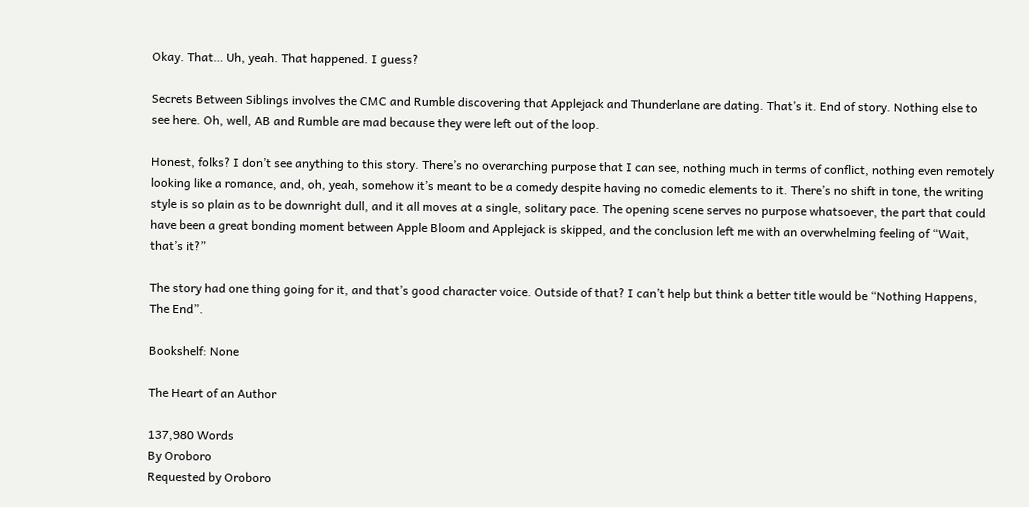Okay. That… Uh, yeah. That happened. I guess?

Secrets Between Siblings involves the CMC and Rumble discovering that Applejack and Thunderlane are dating. That’s it. End of story. Nothing else to see here. Oh, well, AB and Rumble are mad because they were left out of the loop.

Honest, folks? I don’t see anything to this story. There’s no overarching purpose that I can see, nothing much in terms of conflict, nothing even remotely looking like a romance, and, oh, yeah, somehow it’s meant to be a comedy despite having no comedic elements to it. There’s no shift in tone, the writing style is so plain as to be downright dull, and it all moves at a single, solitary pace. The opening scene serves no purpose whatsoever, the part that could have been a great bonding moment between Apple Bloom and Applejack is skipped, and the conclusion left me with an overwhelming feeling of “Wait, that’s it?”

The story had one thing going for it, and that’s good character voice. Outside of that? I can’t help but think a better title would be “Nothing Happens, The End”.

Bookshelf: None

The Heart of an Author

137,980 Words
By Oroboro
Requested by Oroboro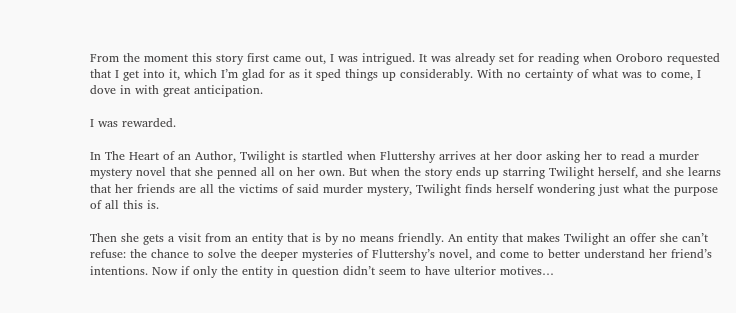From the moment this story first came out, I was intrigued. It was already set for reading when Oroboro requested that I get into it, which I’m glad for as it sped things up considerably. With no certainty of what was to come, I dove in with great anticipation.

I was rewarded.

In The Heart of an Author, Twilight is startled when Fluttershy arrives at her door asking her to read a murder mystery novel that she penned all on her own. But when the story ends up starring Twilight herself, and she learns that her friends are all the victims of said murder mystery, Twilight finds herself wondering just what the purpose of all this is.

Then she gets a visit from an entity that is by no means friendly. An entity that makes Twilight an offer she can’t refuse: the chance to solve the deeper mysteries of Fluttershy’s novel, and come to better understand her friend’s intentions. Now if only the entity in question didn’t seem to have ulterior motives…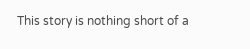This story is nothing short of a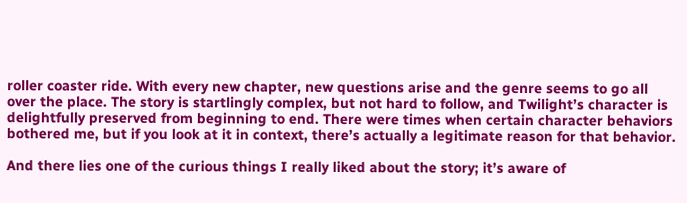roller coaster ride. With every new chapter, new questions arise and the genre seems to go all over the place. The story is startlingly complex, but not hard to follow, and Twilight’s character is delightfully preserved from beginning to end. There were times when certain character behaviors bothered me, but if you look at it in context, there’s actually a legitimate reason for that behavior.

And there lies one of the curious things I really liked about the story; it’s aware of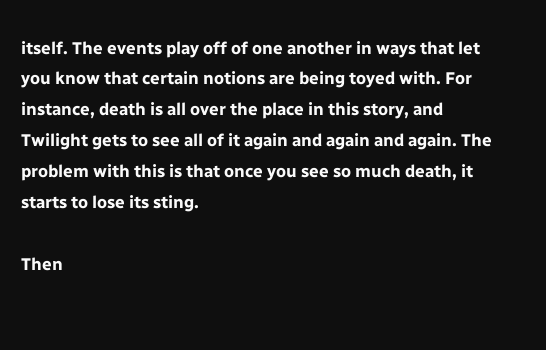itself. The events play off of one another in ways that let you know that certain notions are being toyed with. For instance, death is all over the place in this story, and Twilight gets to see all of it again and again and again. The problem with this is that once you see so much death, it starts to lose its sting.

Then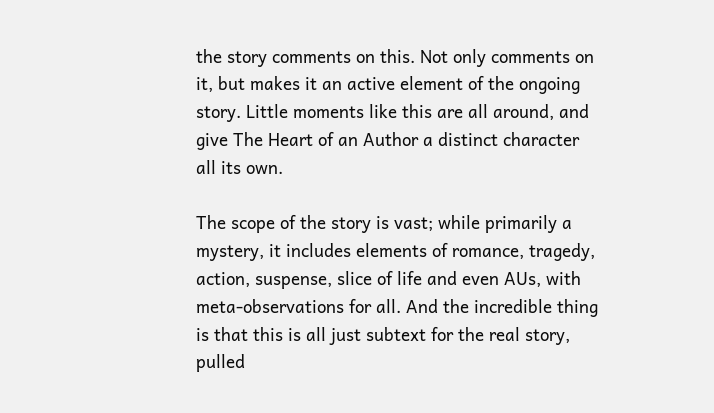the story comments on this. Not only comments on it, but makes it an active element of the ongoing story. Little moments like this are all around, and give The Heart of an Author a distinct character all its own.

The scope of the story is vast; while primarily a mystery, it includes elements of romance, tragedy, action, suspense, slice of life and even AUs, with meta-observations for all. And the incredible thing is that this is all just subtext for the real story, pulled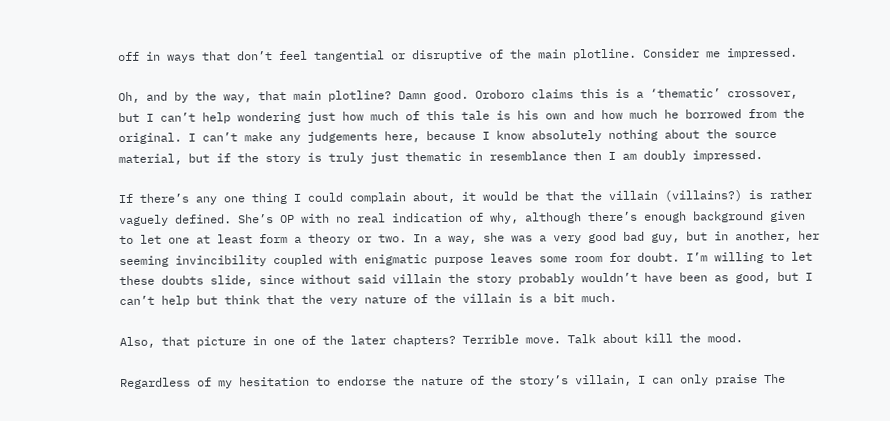off in ways that don’t feel tangential or disruptive of the main plotline. Consider me impressed.

Oh, and by the way, that main plotline? Damn good. Oroboro claims this is a ‘thematic’ crossover, but I can’t help wondering just how much of this tale is his own and how much he borrowed from the original. I can’t make any judgements here, because I know absolutely nothing about the source material, but if the story is truly just thematic in resemblance then I am doubly impressed.

If there’s any one thing I could complain about, it would be that the villain (villains?) is rather vaguely defined. She’s OP with no real indication of why, although there’s enough background given to let one at least form a theory or two. In a way, she was a very good bad guy, but in another, her seeming invincibility coupled with enigmatic purpose leaves some room for doubt. I’m willing to let these doubts slide, since without said villain the story probably wouldn’t have been as good, but I can’t help but think that the very nature of the villain is a bit much.

Also, that picture in one of the later chapters? Terrible move. Talk about kill the mood.

Regardless of my hesitation to endorse the nature of the story’s villain, I can only praise The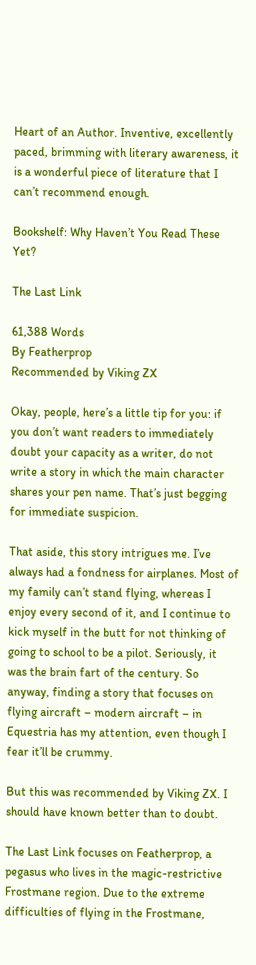Heart of an Author. Inventive, excellently paced, brimming with literary awareness, it is a wonderful piece of literature that I can’t recommend enough.

Bookshelf: Why Haven’t You Read These Yet?

The Last Link

61,388 Words
By Featherprop
Recommended by Viking ZX

Okay, people, here’s a little tip for you: if you don’t want readers to immediately doubt your capacity as a writer, do not write a story in which the main character shares your pen name. That’s just begging for immediate suspicion.

That aside, this story intrigues me. I’ve always had a fondness for airplanes. Most of my family can’t stand flying, whereas I enjoy every second of it, and I continue to kick myself in the butt for not thinking of going to school to be a pilot. Seriously, it was the brain fart of the century. So anyway, finding a story that focuses on flying aircraft – modern aircraft – in Equestria has my attention, even though I fear it’ll be crummy.

But this was recommended by Viking ZX. I should have known better than to doubt.

The Last Link focuses on Featherprop, a pegasus who lives in the magic-restrictive Frostmane region. Due to the extreme difficulties of flying in the Frostmane,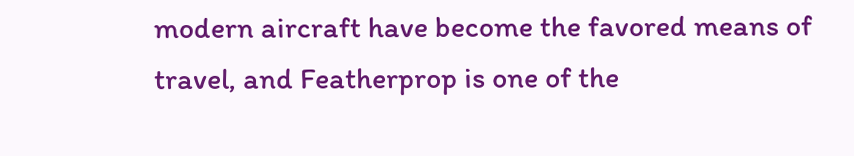modern aircraft have become the favored means of travel, and Featherprop is one of the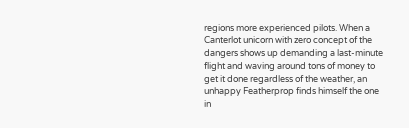regions more experienced pilots. When a Canterlot unicorn with zero concept of the dangers shows up demanding a last-minute flight and waving around tons of money to get it done regardless of the weather, an unhappy Featherprop finds himself the one in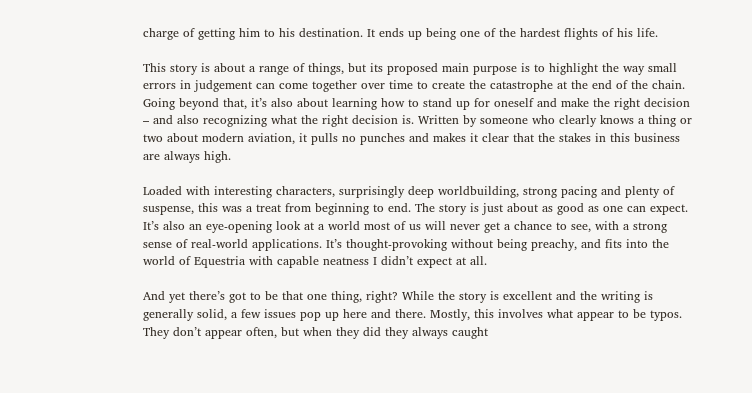charge of getting him to his destination. It ends up being one of the hardest flights of his life.

This story is about a range of things, but its proposed main purpose is to highlight the way small errors in judgement can come together over time to create the catastrophe at the end of the chain. Going beyond that, it’s also about learning how to stand up for oneself and make the right decision – and also recognizing what the right decision is. Written by someone who clearly knows a thing or two about modern aviation, it pulls no punches and makes it clear that the stakes in this business are always high.

Loaded with interesting characters, surprisingly deep worldbuilding, strong pacing and plenty of suspense, this was a treat from beginning to end. The story is just about as good as one can expect. It’s also an eye-opening look at a world most of us will never get a chance to see, with a strong sense of real-world applications. It’s thought-provoking without being preachy, and fits into the world of Equestria with capable neatness I didn’t expect at all.

And yet there’s got to be that one thing, right? While the story is excellent and the writing is generally solid, a few issues pop up here and there. Mostly, this involves what appear to be typos. They don’t appear often, but when they did they always caught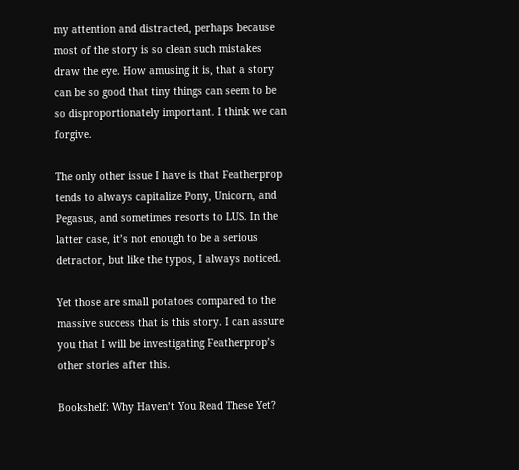my attention and distracted, perhaps because most of the story is so clean such mistakes draw the eye. How amusing it is, that a story can be so good that tiny things can seem to be so disproportionately important. I think we can forgive.

The only other issue I have is that Featherprop tends to always capitalize Pony, Unicorn, and Pegasus, and sometimes resorts to LUS. In the latter case, it’s not enough to be a serious detractor, but like the typos, I always noticed.

Yet those are small potatoes compared to the massive success that is this story. I can assure you that I will be investigating Featherprop’s other stories after this.

Bookshelf: Why Haven’t You Read These Yet?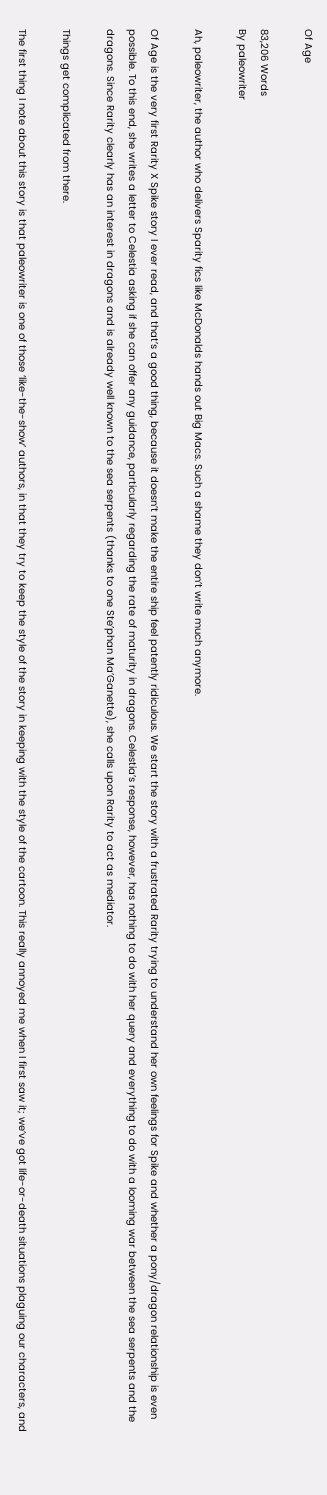Of Age

83,206 Words
By paleowriter

Ah, paleowriter, the author who delivers Sparity fics like McDonalds hands out Big Macs. Such a shame they don’t write much anymore.

Of Age is the very first Rarity X Spike story I ever read, and that’s a good thing, because it doesn’t make the entire ship feel patently ridiculous. We start the story with a frustrated Rarity trying to understand her own feelings for Spike and whether a pony/dragon relationship is even possible. To this end, she writes a letter to Celestia asking if she can offer any guidance, particularly regarding the rate of maturity in dragons. Celestia’s response, however, has nothing to do with her query and everything to do with a looming war between the sea serpents and the dragons. Since Rarity clearly has an interest in dragons and is already well known to the sea serpents (thanks to one Ste’phan Ma’Ganette), she calls upon Rarity to act as mediator.

Things get complicated from there.

The first thing I note about this story is that paleowriter is one of those ‘like-the-show’ authors, in that they try to keep the style of the story in keeping with the style of the cartoon. This really annoyed me when I first saw it; we’ve got life-or-death situations plaguing our characters, and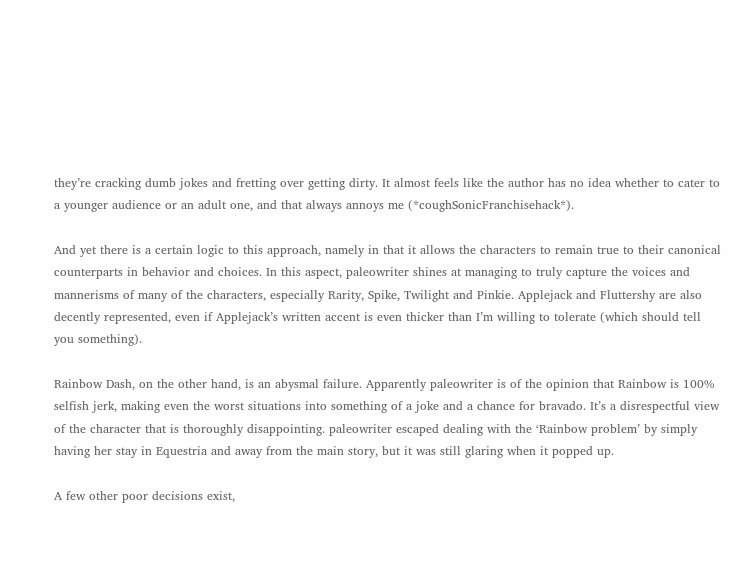they’re cracking dumb jokes and fretting over getting dirty. It almost feels like the author has no idea whether to cater to a younger audience or an adult one, and that always annoys me (*coughSonicFranchisehack*).

And yet there is a certain logic to this approach, namely in that it allows the characters to remain true to their canonical counterparts in behavior and choices. In this aspect, paleowriter shines at managing to truly capture the voices and mannerisms of many of the characters, especially Rarity, Spike, Twilight and Pinkie. Applejack and Fluttershy are also decently represented, even if Applejack’s written accent is even thicker than I’m willing to tolerate (which should tell you something).

Rainbow Dash, on the other hand, is an abysmal failure. Apparently paleowriter is of the opinion that Rainbow is 100% selfish jerk, making even the worst situations into something of a joke and a chance for bravado. It’s a disrespectful view of the character that is thoroughly disappointing. paleowriter escaped dealing with the ‘Rainbow problem’ by simply having her stay in Equestria and away from the main story, but it was still glaring when it popped up.

A few other poor decisions exist,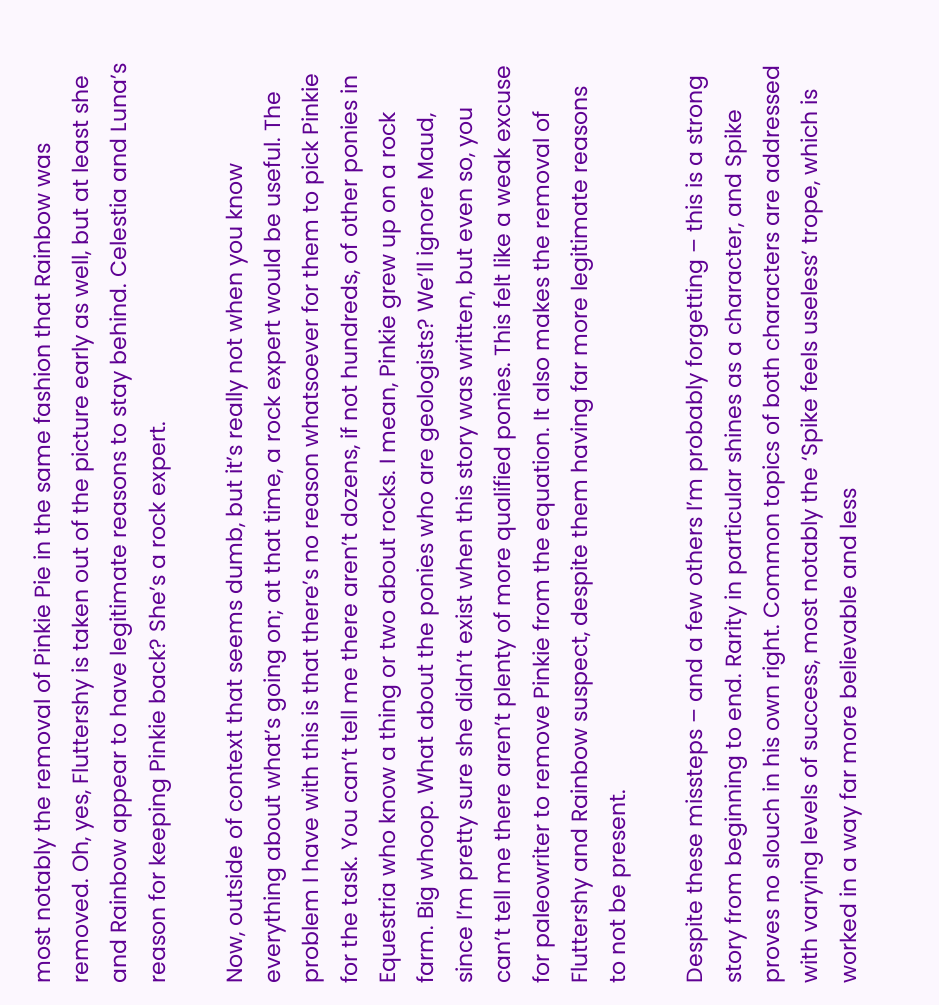most notably the removal of Pinkie Pie in the same fashion that Rainbow was removed. Oh, yes, Fluttershy is taken out of the picture early as well, but at least she and Rainbow appear to have legitimate reasons to stay behind. Celestia and Luna’s reason for keeping Pinkie back? She’s a rock expert.

Now, outside of context that seems dumb, but it’s really not when you know everything about what’s going on; at that time, a rock expert would be useful. The problem I have with this is that there’s no reason whatsoever for them to pick Pinkie for the task. You can’t tell me there aren’t dozens, if not hundreds, of other ponies in Equestria who know a thing or two about rocks. I mean, Pinkie grew up on a rock farm. Big whoop. What about the ponies who are geologists? We’ll ignore Maud, since I’m pretty sure she didn’t exist when this story was written, but even so, you can’t tell me there aren’t plenty of more qualified ponies. This felt like a weak excuse for paleowriter to remove Pinkie from the equation. It also makes the removal of Fluttershy and Rainbow suspect, despite them having far more legitimate reasons to not be present.

Despite these missteps – and a few others I’m probably forgetting – this is a strong story from beginning to end. Rarity in particular shines as a character, and Spike proves no slouch in his own right. Common topics of both characters are addressed with varying levels of success, most notably the ‘Spike feels useless’ trope, which is worked in a way far more believable and less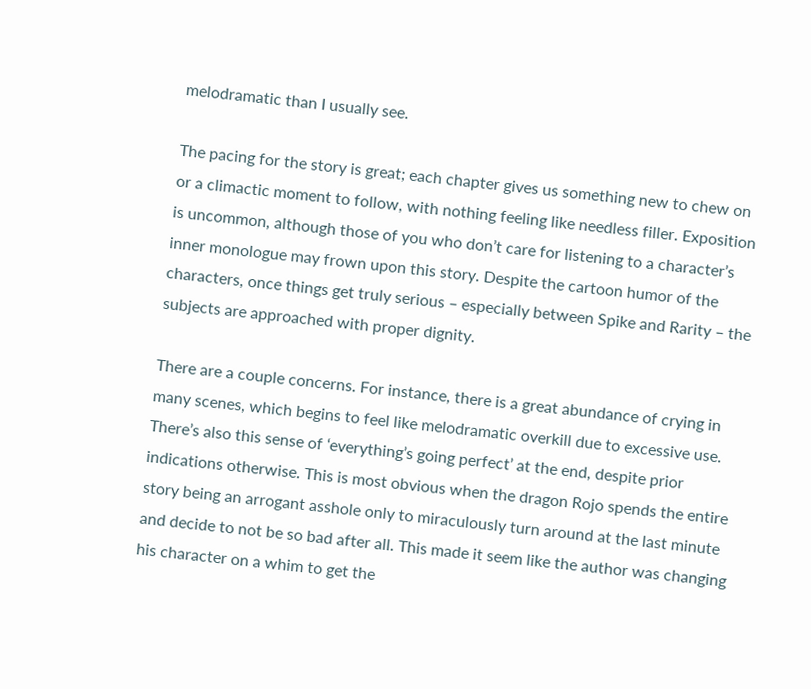melodramatic than I usually see.

The pacing for the story is great; each chapter gives us something new to chew on or a climactic moment to follow, with nothing feeling like needless filler. Exposition is uncommon, although those of you who don’t care for listening to a character’s inner monologue may frown upon this story. Despite the cartoon humor of the characters, once things get truly serious – especially between Spike and Rarity – the subjects are approached with proper dignity.

There are a couple concerns. For instance, there is a great abundance of crying in many scenes, which begins to feel like melodramatic overkill due to excessive use. There’s also this sense of ‘everything’s going perfect’ at the end, despite prior indications otherwise. This is most obvious when the dragon Rojo spends the entire story being an arrogant asshole only to miraculously turn around at the last minute and decide to not be so bad after all. This made it seem like the author was changing his character on a whim to get the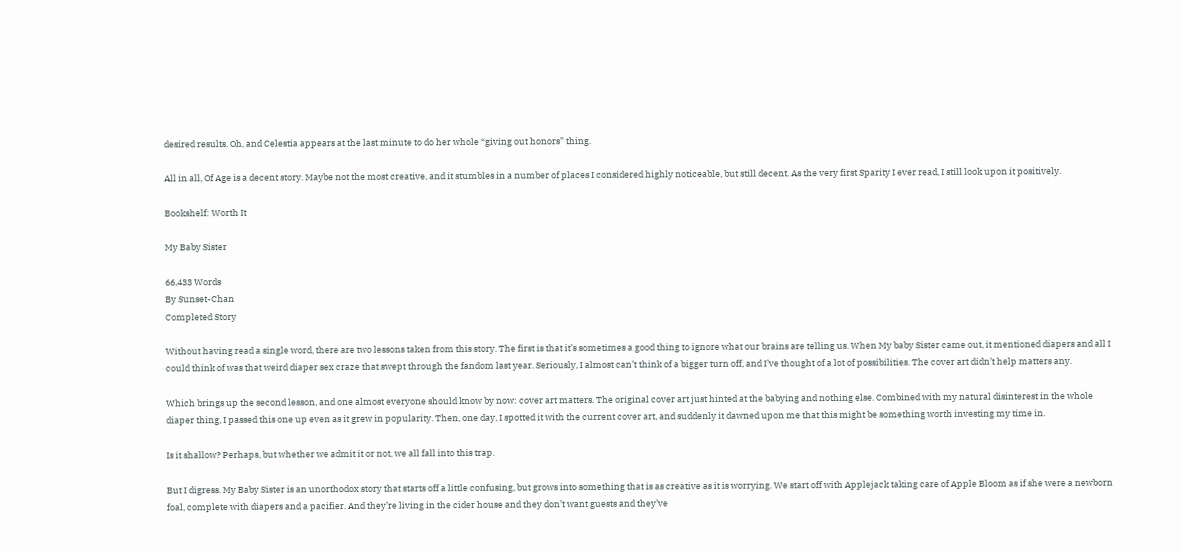desired results. Oh, and Celestia appears at the last minute to do her whole “giving out honors” thing.

All in all, Of Age is a decent story. Maybe not the most creative, and it stumbles in a number of places I considered highly noticeable, but still decent. As the very first Sparity I ever read, I still look upon it positively.

Bookshelf: Worth It

My Baby Sister

66,433 Words
By Sunset-Chan
Completed Story

Without having read a single word, there are two lessons taken from this story. The first is that it’s sometimes a good thing to ignore what our brains are telling us. When My baby Sister came out, it mentioned diapers and all I could think of was that weird diaper sex craze that swept through the fandom last year. Seriously, I almost can’t think of a bigger turn off, and I’ve thought of a lot of possibilities. The cover art didn’t help matters any.

Which brings up the second lesson, and one almost everyone should know by now: cover art matters. The original cover art just hinted at the babying and nothing else. Combined with my natural disinterest in the whole diaper thing, I passed this one up even as it grew in popularity. Then, one day, I spotted it with the current cover art, and suddenly it dawned upon me that this might be something worth investing my time in.

Is it shallow? Perhaps, but whether we admit it or not, we all fall into this trap.

But I digress. My Baby Sister is an unorthodox story that starts off a little confusing, but grows into something that is as creative as it is worrying. We start off with Applejack taking care of Apple Bloom as if she were a newborn foal, complete with diapers and a pacifier. And they’re living in the cider house and they don’t want guests and they’ve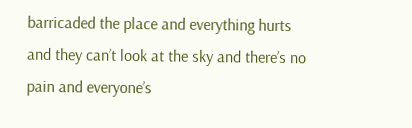barricaded the place and everything hurts and they can’t look at the sky and there’s no pain and everyone’s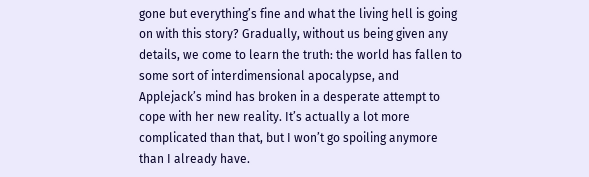gone but everything’s fine and what the living hell is going on with this story? Gradually, without us being given any details, we come to learn the truth: the world has fallen to some sort of interdimensional apocalypse, and Applejack’s mind has broken in a desperate attempt to cope with her new reality. It’s actually a lot more complicated than that, but I won’t go spoiling anymore than I already have.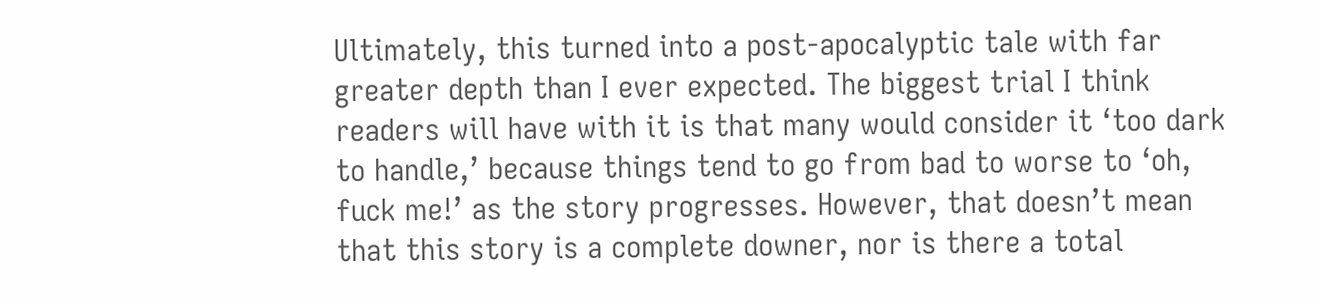Ultimately, this turned into a post-apocalyptic tale with far greater depth than I ever expected. The biggest trial I think readers will have with it is that many would consider it ‘too dark to handle,’ because things tend to go from bad to worse to ‘oh, fuck me!’ as the story progresses. However, that doesn’t mean that this story is a complete downer, nor is there a total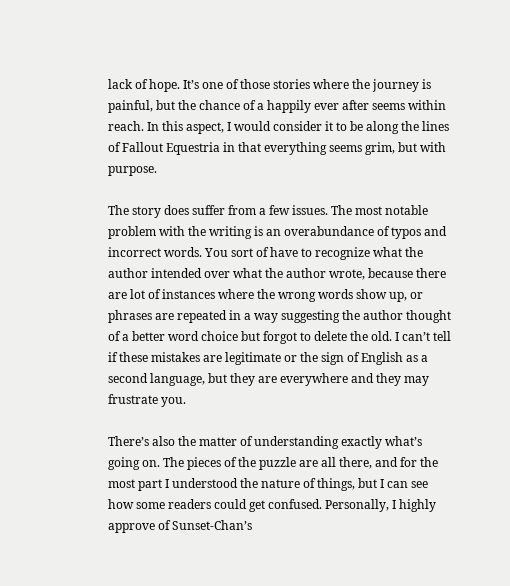lack of hope. It’s one of those stories where the journey is painful, but the chance of a happily ever after seems within reach. In this aspect, I would consider it to be along the lines of Fallout Equestria in that everything seems grim, but with purpose.

The story does suffer from a few issues. The most notable problem with the writing is an overabundance of typos and incorrect words. You sort of have to recognize what the author intended over what the author wrote, because there are lot of instances where the wrong words show up, or phrases are repeated in a way suggesting the author thought of a better word choice but forgot to delete the old. I can’t tell if these mistakes are legitimate or the sign of English as a second language, but they are everywhere and they may frustrate you.

There’s also the matter of understanding exactly what’s going on. The pieces of the puzzle are all there, and for the most part I understood the nature of things, but I can see how some readers could get confused. Personally, I highly approve of Sunset-Chan’s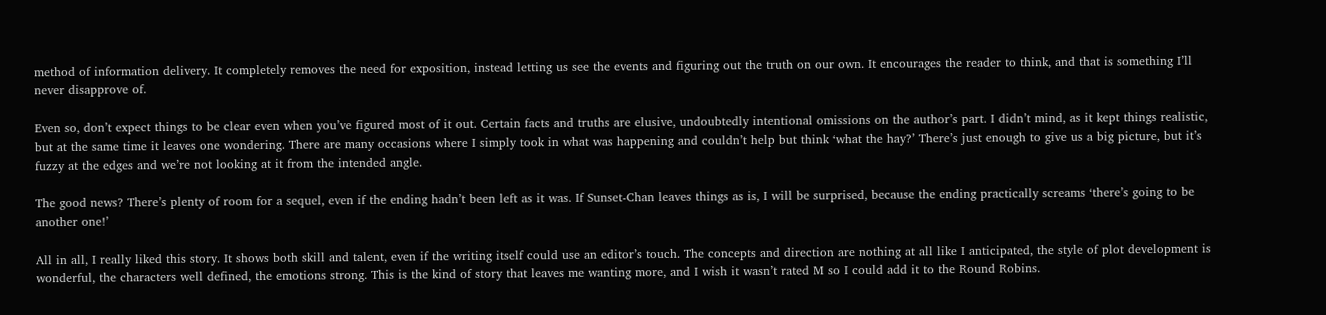method of information delivery. It completely removes the need for exposition, instead letting us see the events and figuring out the truth on our own. It encourages the reader to think, and that is something I’ll never disapprove of.

Even so, don’t expect things to be clear even when you’ve figured most of it out. Certain facts and truths are elusive, undoubtedly intentional omissions on the author’s part. I didn’t mind, as it kept things realistic, but at the same time it leaves one wondering. There are many occasions where I simply took in what was happening and couldn’t help but think ‘what the hay?’ There’s just enough to give us a big picture, but it’s fuzzy at the edges and we’re not looking at it from the intended angle.

The good news? There’s plenty of room for a sequel, even if the ending hadn’t been left as it was. If Sunset-Chan leaves things as is, I will be surprised, because the ending practically screams ‘there’s going to be another one!’

All in all, I really liked this story. It shows both skill and talent, even if the writing itself could use an editor’s touch. The concepts and direction are nothing at all like I anticipated, the style of plot development is wonderful, the characters well defined, the emotions strong. This is the kind of story that leaves me wanting more, and I wish it wasn’t rated M so I could add it to the Round Robins.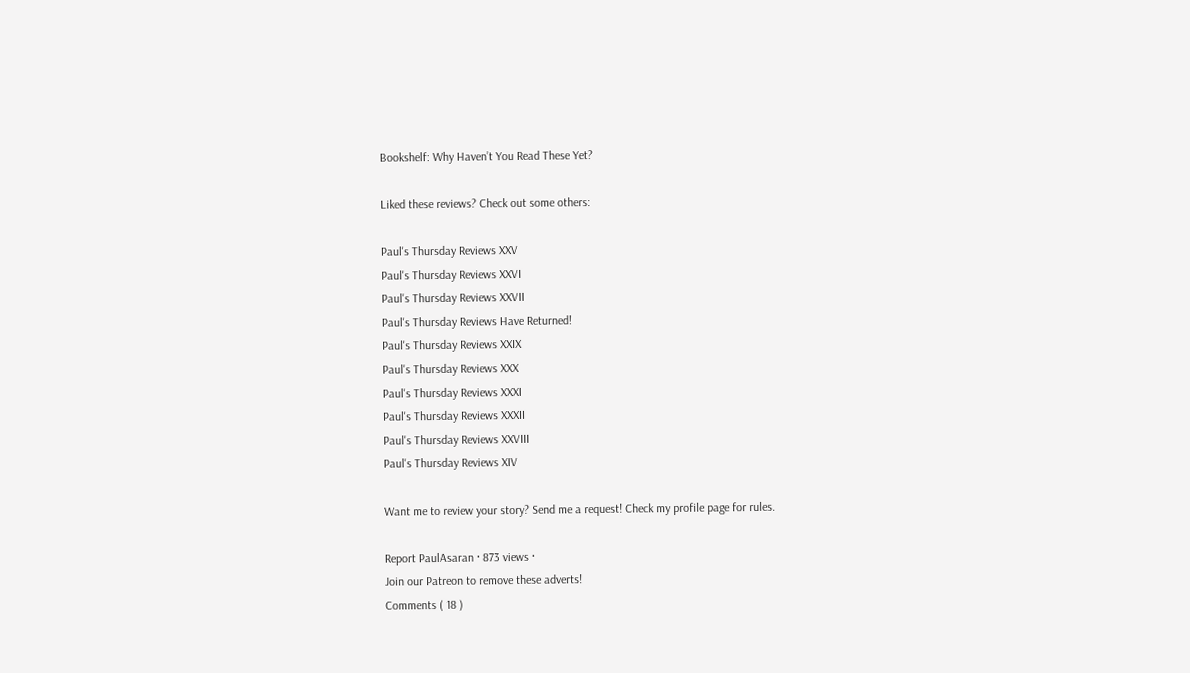Bookshelf: Why Haven’t You Read These Yet?

Liked these reviews? Check out some others:

Paul's Thursday Reviews XXV
Paul's Thursday Reviews XXVI
Paul's Thursday Reviews XXVII
Paul's Thursday Reviews Have Returned!
Paul's Thursday Reviews XXIX
Paul's Thursday Reviews XXX
Paul's Thursday Reviews XXXI
Paul's Thursday Reviews XXXII
Paul's Thursday Reviews XXVIII
Paul's Thursday Reviews XIV

Want me to review your story? Send me a request! Check my profile page for rules.

Report PaulAsaran · 873 views ·
Join our Patreon to remove these adverts!
Comments ( 18 )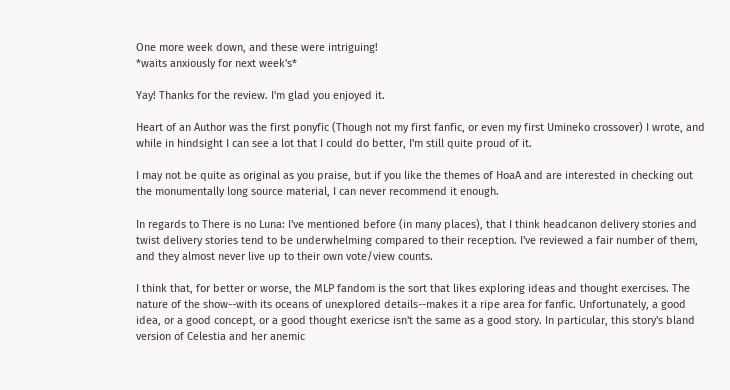One more week down, and these were intriguing!
*waits anxiously for next week's*

Yay! Thanks for the review. I'm glad you enjoyed it.

Heart of an Author was the first ponyfic (Though not my first fanfic, or even my first Umineko crossover) I wrote, and while in hindsight I can see a lot that I could do better, I'm still quite proud of it.

I may not be quite as original as you praise, but if you like the themes of HoaA and are interested in checking out the monumentally long source material, I can never recommend it enough.

In regards to There is no Luna: I've mentioned before (in many places), that I think headcanon delivery stories and twist delivery stories tend to be underwhelming compared to their reception. I've reviewed a fair number of them, and they almost never live up to their own vote/view counts.

I think that, for better or worse, the MLP fandom is the sort that likes exploring ideas and thought exercises. The nature of the show--with its oceans of unexplored details--makes it a ripe area for fanfic. Unfortunately, a good idea, or a good concept, or a good thought exericse isn't the same as a good story. In particular, this story's bland version of Celestia and her anemic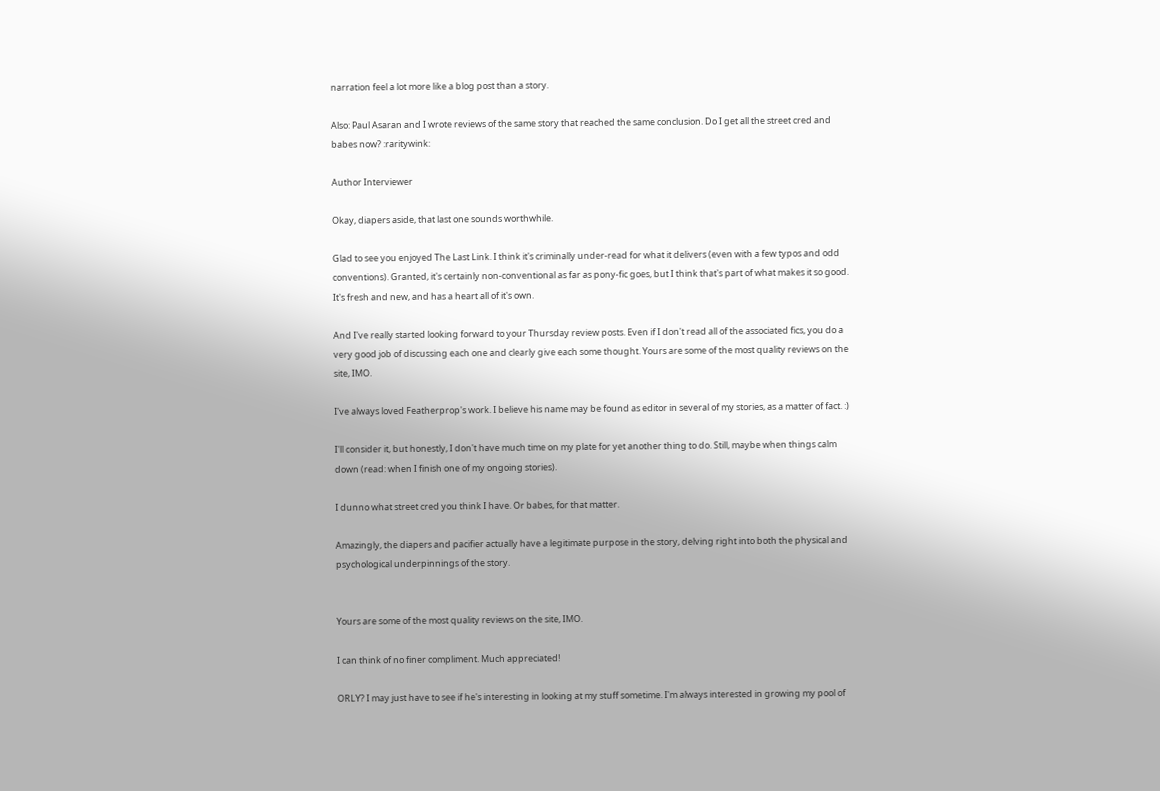narration feel a lot more like a blog post than a story.

Also: Paul Asaran and I wrote reviews of the same story that reached the same conclusion. Do I get all the street cred and babes now? :raritywink:

Author Interviewer

Okay, diapers aside, that last one sounds worthwhile.

Glad to see you enjoyed The Last Link. I think it's criminally under-read for what it delivers (even with a few typos and odd conventions). Granted, it's certainly non-conventional as far as pony-fic goes, but I think that's part of what makes it so good. It's fresh and new, and has a heart all of it's own.

And I've really started looking forward to your Thursday review posts. Even if I don't read all of the associated fics, you do a very good job of discussing each one and clearly give each some thought. Yours are some of the most quality reviews on the site, IMO.

I've always loved Featherprop's work. I believe his name may be found as editor in several of my stories, as a matter of fact. :)

I'll consider it, but honestly, I don't have much time on my plate for yet another thing to do. Still, maybe when things calm down (read: when I finish one of my ongoing stories).

I dunno what street cred you think I have. Or babes, for that matter.

Amazingly, the diapers and pacifier actually have a legitimate purpose in the story, delving right into both the physical and psychological underpinnings of the story.


Yours are some of the most quality reviews on the site, IMO.

I can think of no finer compliment. Much appreciated!

ORLY? I may just have to see if he's interesting in looking at my stuff sometime. I'm always interested in growing my pool of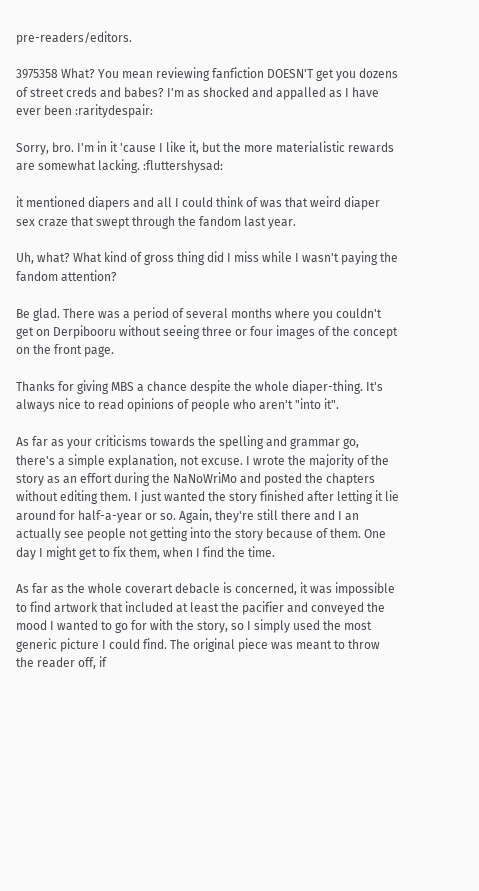pre-readers/editors.

3975358 What? You mean reviewing fanfiction DOESN'T get you dozens of street creds and babes? I'm as shocked and appalled as I have ever been :raritydespair:

Sorry, bro. I'm in it 'cause I like it, but the more materialistic rewards are somewhat lacking. :fluttershysad:

it mentioned diapers and all I could think of was that weird diaper sex craze that swept through the fandom last year.

Uh, what? What kind of gross thing did I miss while I wasn't paying the fandom attention?

Be glad. There was a period of several months where you couldn't get on Derpibooru without seeing three or four images of the concept on the front page.

Thanks for giving MBS a chance despite the whole diaper-thing. It's always nice to read opinions of people who aren't "into it".

As far as your criticisms towards the spelling and grammar go, there's a simple explanation, not excuse. I wrote the majority of the story as an effort during the NaNoWriMo and posted the chapters without editing them. I just wanted the story finished after letting it lie around for half-a-year or so. Again, they're still there and I an actually see people not getting into the story because of them. One day I might get to fix them, when I find the time.

As far as the whole coverart debacle is concerned, it was impossible to find artwork that included at least the pacifier and conveyed the mood I wanted to go for with the story, so I simply used the most generic picture I could find. The original piece was meant to throw the reader off, if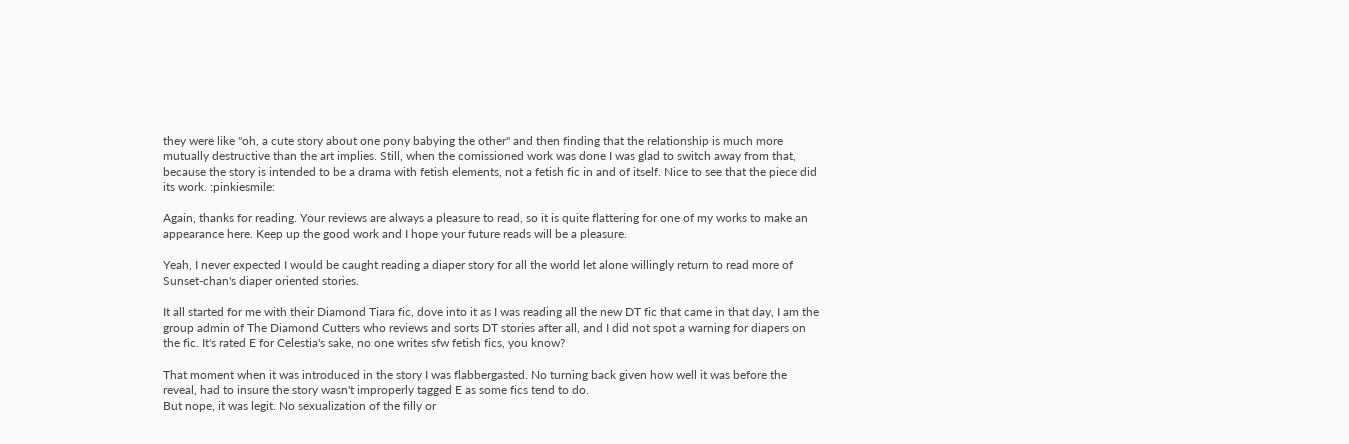they were like "oh, a cute story about one pony babying the other" and then finding that the relationship is much more mutually destructive than the art implies. Still, when the comissioned work was done I was glad to switch away from that, because the story is intended to be a drama with fetish elements, not a fetish fic in and of itself. Nice to see that the piece did its work. :pinkiesmile:

Again, thanks for reading. Your reviews are always a pleasure to read, so it is quite flattering for one of my works to make an appearance here. Keep up the good work and I hope your future reads will be a pleasure.

Yeah, I never expected I would be caught reading a diaper story for all the world let alone willingly return to read more of Sunset-chan's diaper oriented stories.

It all started for me with their Diamond Tiara fic, dove into it as I was reading all the new DT fic that came in that day, I am the group admin of The Diamond Cutters who reviews and sorts DT stories after all, and I did not spot a warning for diapers on the fic. It's rated E for Celestia's sake, no one writes sfw fetish fics, you know?

That moment when it was introduced in the story I was flabbergasted. No turning back given how well it was before the reveal, had to insure the story wasn't improperly tagged E as some fics tend to do.
But nope, it was legit. No sexualization of the filly or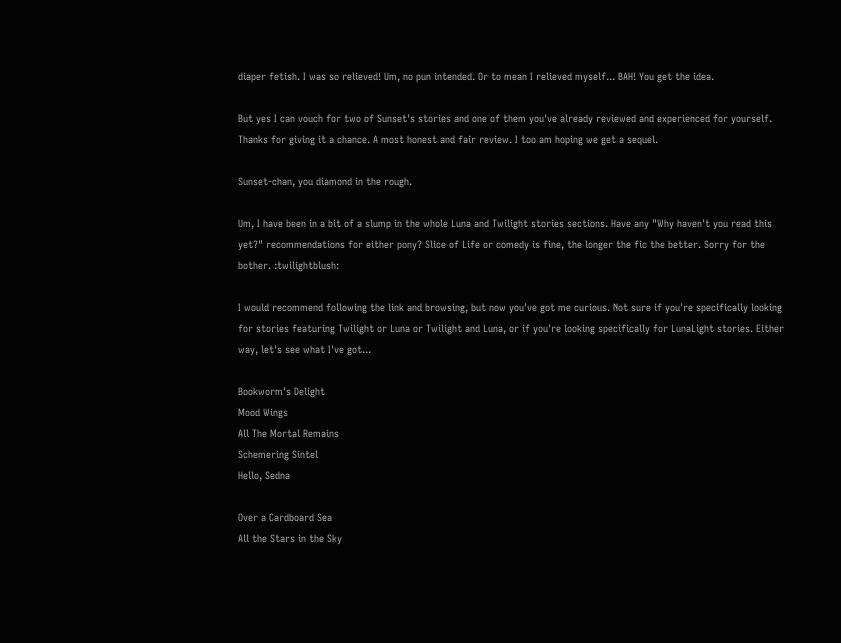diaper fetish. I was so relieved! Um, no pun intended. Or to mean I relieved myself... BAH! You get the idea.

But yes I can vouch for two of Sunset's stories and one of them you've already reviewed and experienced for yourself. Thanks for giving it a chance. A most honest and fair review. I too am hoping we get a sequel.

Sunset-chan, you diamond in the rough.

Um, I have been in a bit of a slump in the whole Luna and Twilight stories sections. Have any "Why haven't you read this yet?" recommendations for either pony? Slice of Life or comedy is fine, the longer the fic the better. Sorry for the bother. :twilightblush:

I would recommend following the link and browsing, but now you've got me curious. Not sure if you're specifically looking for stories featuring Twilight or Luna or Twilight and Luna, or if you're looking specifically for LunaLight stories. Either way, let's see what I've got...

Bookworm's Delight
Mood Wings
All The Mortal Remains
Schemering Sintel
Hello, Sedna

Over a Cardboard Sea
All the Stars in the Sky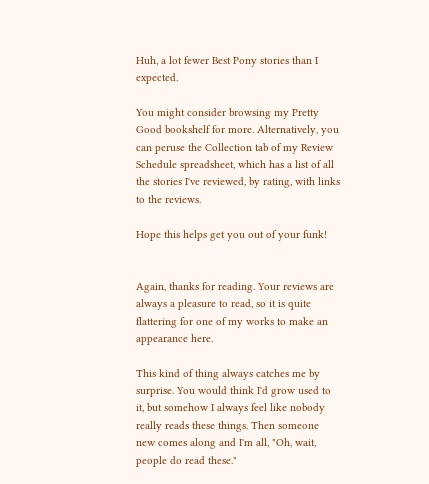Huh, a lot fewer Best Pony stories than I expected.

You might consider browsing my Pretty Good bookshelf for more. Alternatively, you can peruse the Collection tab of my Review Schedule spreadsheet, which has a list of all the stories I've reviewed, by rating, with links to the reviews.

Hope this helps get you out of your funk!


Again, thanks for reading. Your reviews are always a pleasure to read, so it is quite flattering for one of my works to make an appearance here.

This kind of thing always catches me by surprise. You would think I'd grow used to it, but somehow I always feel like nobody really reads these things. Then someone new comes along and I'm all, "Oh, wait, people do read these."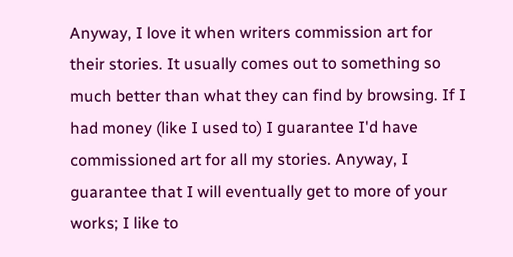Anyway, I love it when writers commission art for their stories. It usually comes out to something so much better than what they can find by browsing. If I had money (like I used to) I guarantee I'd have commissioned art for all my stories. Anyway, I guarantee that I will eventually get to more of your works; I like to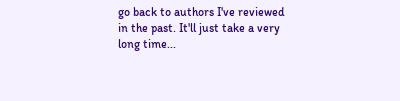go back to authors I've reviewed in the past. It'll just take a very long time...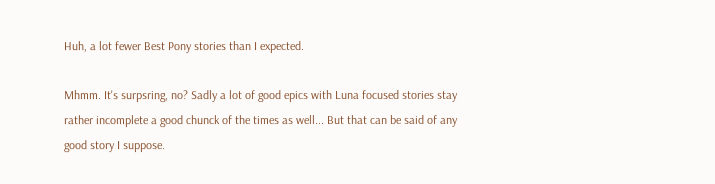Huh, a lot fewer Best Pony stories than I expected.

Mhmm. It's surpsring, no? Sadly a lot of good epics with Luna focused stories stay rather incomplete a good chunck of the times as well... But that can be said of any good story I suppose.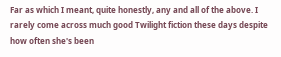Far as which I meant, quite honestly, any and all of the above. I rarely come across much good Twilight fiction these days despite how often she's been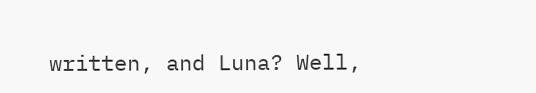written, and Luna? Well,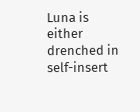Luna is either drenched in self-insert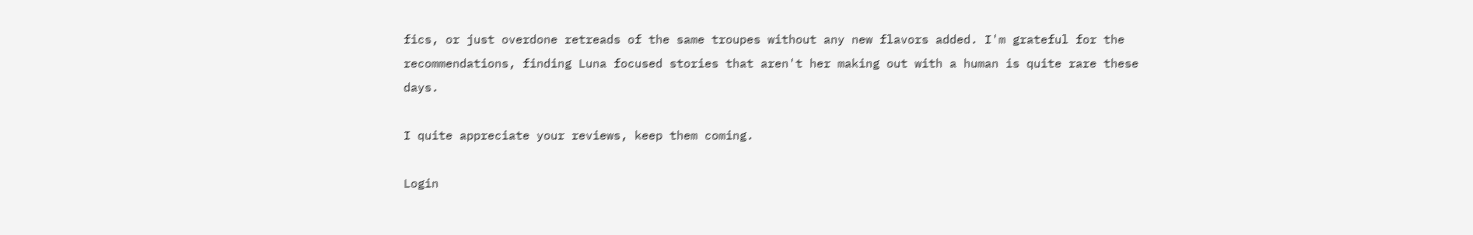fics, or just overdone retreads of the same troupes without any new flavors added. I'm grateful for the recommendations, finding Luna focused stories that aren't her making out with a human is quite rare these days.

I quite appreciate your reviews, keep them coming.

Login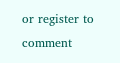or register to comment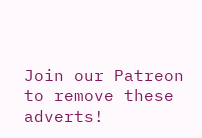Join our Patreon to remove these adverts!